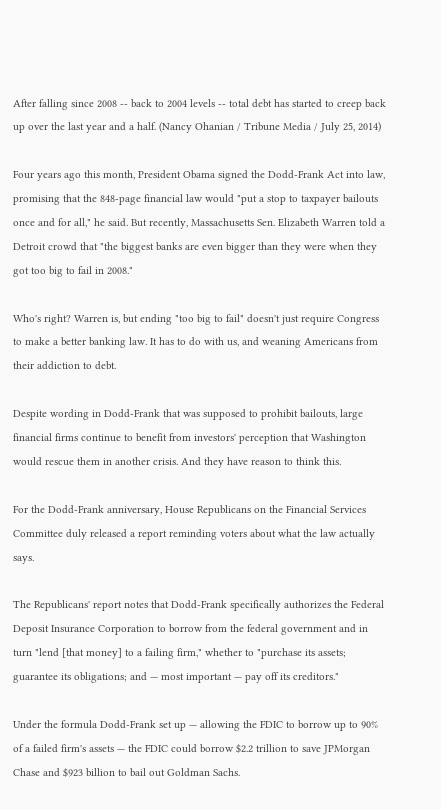After falling since 2008 -- back to 2004 levels -- total debt has started to creep back up over the last year and a half. (Nancy Ohanian / Tribune Media / July 25, 2014)

Four years ago this month, President Obama signed the Dodd-Frank Act into law, promising that the 848-page financial law would "put a stop to taxpayer bailouts once and for all," he said. But recently, Massachusetts Sen. Elizabeth Warren told a Detroit crowd that "the biggest banks are even bigger than they were when they got too big to fail in 2008."

Who's right? Warren is, but ending "too big to fail" doesn't just require Congress to make a better banking law. It has to do with us, and weaning Americans from their addiction to debt.

Despite wording in Dodd-Frank that was supposed to prohibit bailouts, large financial firms continue to benefit from investors' perception that Washington would rescue them in another crisis. And they have reason to think this.

For the Dodd-Frank anniversary, House Republicans on the Financial Services Committee duly released a report reminding voters about what the law actually says.

The Republicans' report notes that Dodd-Frank specifically authorizes the Federal Deposit Insurance Corporation to borrow from the federal government and in turn "lend [that money] to a failing firm," whether to "purchase its assets; guarantee its obligations; and — most important — pay off its creditors."

Under the formula Dodd-Frank set up — allowing the FDIC to borrow up to 90% of a failed firm's assets — the FDIC could borrow $2.2 trillion to save JPMorgan Chase and $923 billion to bail out Goldman Sachs.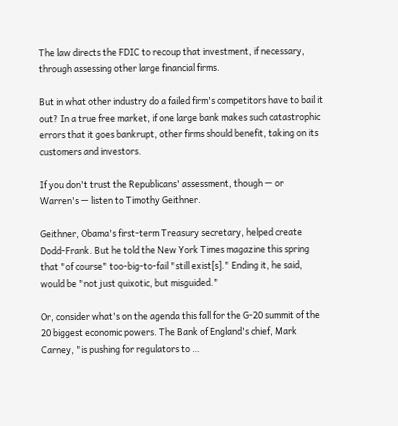The law directs the FDIC to recoup that investment, if necessary, through assessing other large financial firms.

But in what other industry do a failed firm's competitors have to bail it out? In a true free market, if one large bank makes such catastrophic errors that it goes bankrupt, other firms should benefit, taking on its customers and investors.

If you don't trust the Republicans' assessment, though — or Warren's — listen to Timothy Geithner.

Geithner, Obama's first-term Treasury secretary, helped create Dodd-Frank. But he told the New York Times magazine this spring that "of course" too-big-to-fail "still exist[s]." Ending it, he said, would be "not just quixotic, but misguided."

Or, consider what's on the agenda this fall for the G-20 summit of the 20 biggest economic powers. The Bank of England's chief, Mark Carney, "is pushing for regulators to …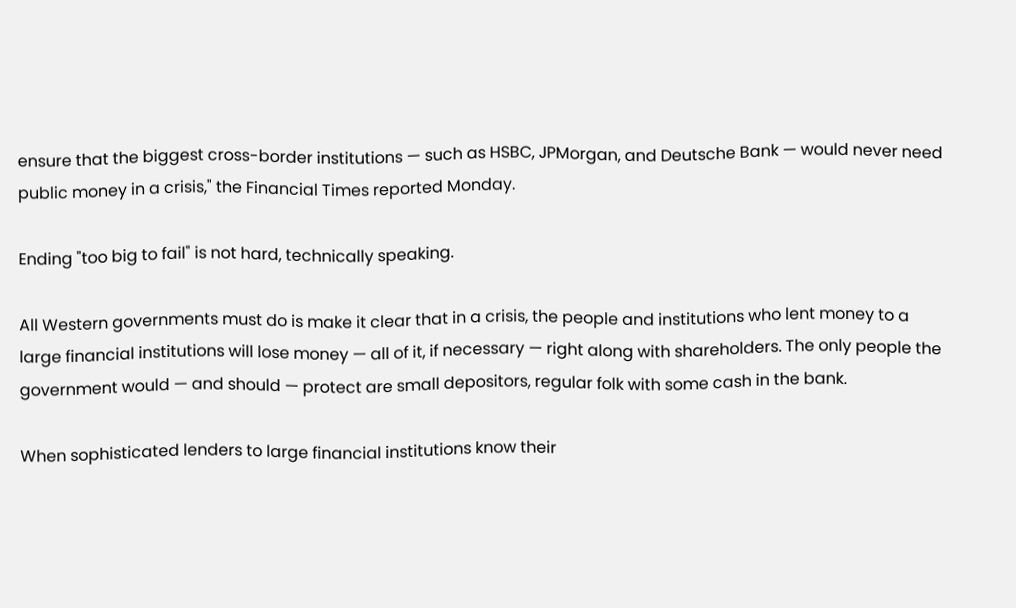ensure that the biggest cross-border institutions — such as HSBC, JPMorgan, and Deutsche Bank — would never need public money in a crisis," the Financial Times reported Monday.

Ending "too big to fail" is not hard, technically speaking.

All Western governments must do is make it clear that in a crisis, the people and institutions who lent money to a large financial institutions will lose money — all of it, if necessary — right along with shareholders. The only people the government would — and should — protect are small depositors, regular folk with some cash in the bank.

When sophisticated lenders to large financial institutions know their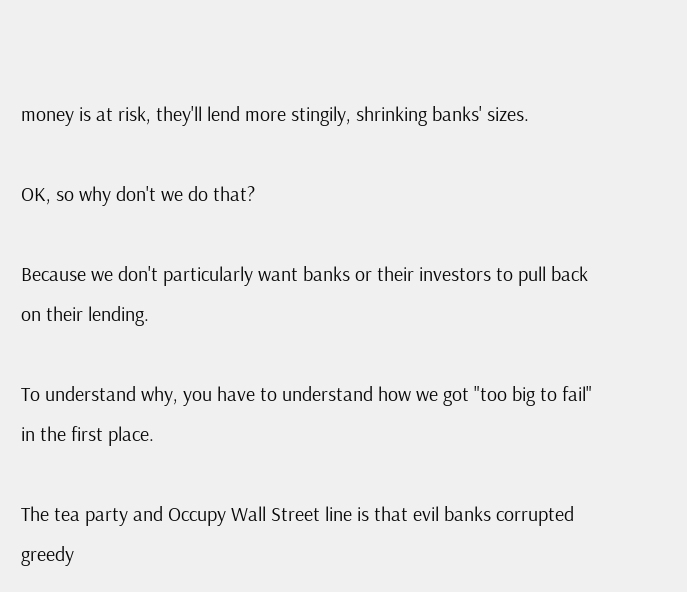money is at risk, they'll lend more stingily, shrinking banks' sizes.

OK, so why don't we do that?

Because we don't particularly want banks or their investors to pull back on their lending.

To understand why, you have to understand how we got "too big to fail" in the first place.

The tea party and Occupy Wall Street line is that evil banks corrupted greedy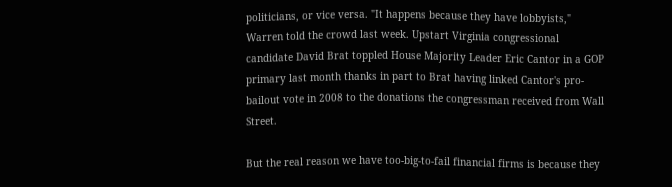politicians, or vice versa. "It happens because they have lobbyists," Warren told the crowd last week. Upstart Virginia congressional candidate David Brat toppled House Majority Leader Eric Cantor in a GOP primary last month thanks in part to Brat having linked Cantor's pro-bailout vote in 2008 to the donations the congressman received from Wall Street.

But the real reason we have too-big-to-fail financial firms is because they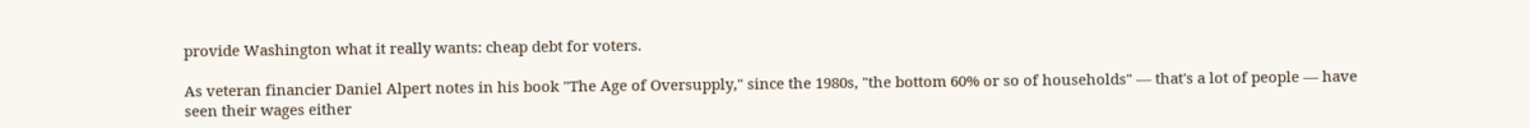provide Washington what it really wants: cheap debt for voters.

As veteran financier Daniel Alpert notes in his book "The Age of Oversupply," since the 1980s, "the bottom 60% or so of households" — that's a lot of people — have seen their wages either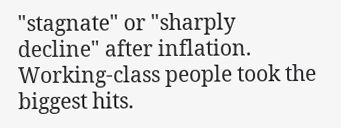"stagnate" or "sharply decline" after inflation. Working-class people took the biggest hits.